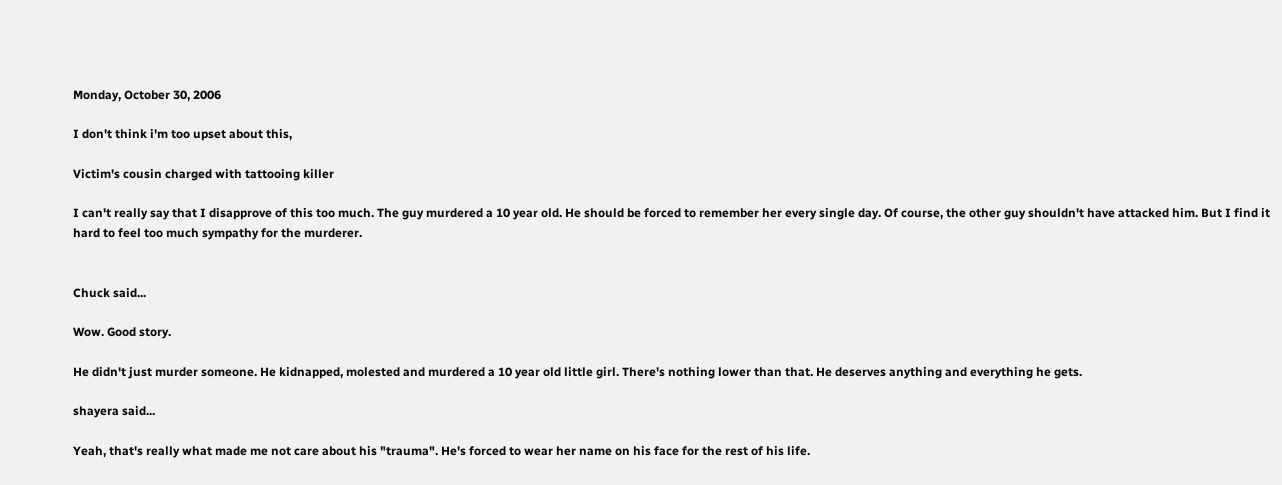Monday, October 30, 2006

I don't think i'm too upset about this,

Victim's cousin charged with tattooing killer

I can't really say that I disapprove of this too much. The guy murdered a 10 year old. He should be forced to remember her every single day. Of course, the other guy shouldn't have attacked him. But I find it hard to feel too much sympathy for the murderer.


Chuck said...

Wow. Good story.

He didn't just murder someone. He kidnapped, molested and murdered a 10 year old little girl. There's nothing lower than that. He deserves anything and everything he gets.

shayera said...

Yeah, that's really what made me not care about his "trauma". He's forced to wear her name on his face for the rest of his life.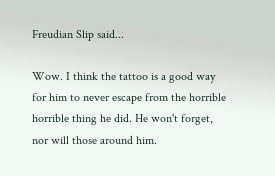Freudian Slip said...

Wow. I think the tattoo is a good way for him to never escape from the horrible horrible thing he did. He won't forget, nor will those around him.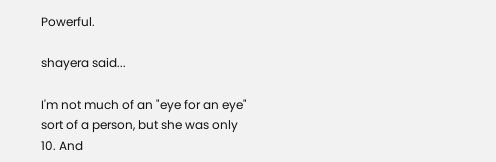Powerful.

shayera said...

I'm not much of an "eye for an eye" sort of a person, but she was only 10. And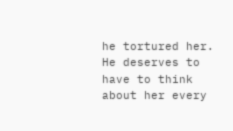he tortured her. He deserves to have to think about her every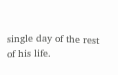single day of the rest of his life.